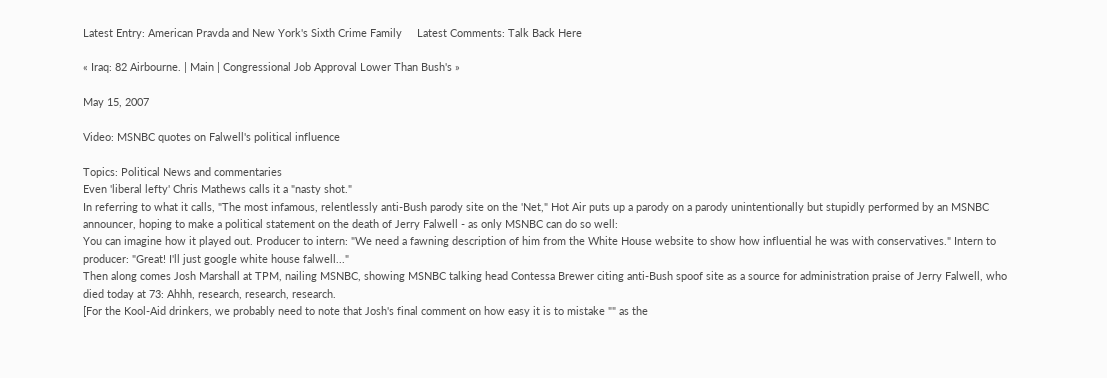Latest Entry: American Pravda and New York's Sixth Crime Family     Latest Comments: Talk Back Here

« Iraq: 82 Airbourne. | Main | Congressional Job Approval Lower Than Bush's »

May 15, 2007

Video: MSNBC quotes on Falwell's political influence

Topics: Political News and commentaries
Even 'liberal lefty' Chris Mathews calls it a "nasty shot."
In referring to what it calls, "The most infamous, relentlessly anti-Bush parody site on the 'Net," Hot Air puts up a parody on a parody unintentionally but stupidly performed by an MSNBC announcer, hoping to make a political statement on the death of Jerry Falwell - as only MSNBC can do so well:
You can imagine how it played out. Producer to intern: "We need a fawning description of him from the White House website to show how influential he was with conservatives." Intern to producer: "Great! I'll just google white house falwell..."
Then along comes Josh Marshall at TPM, nailing MSNBC, showing MSNBC talking head Contessa Brewer citing anti-Bush spoof site as a source for administration praise of Jerry Falwell, who died today at 73: Ahhh, research, research, research.
[For the Kool-Aid drinkers, we probably need to note that Josh's final comment on how easy it is to mistake "" as the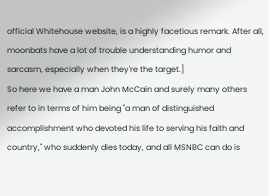official Whitehouse website, is a highly facetious remark. After all, moonbats have a lot of trouble understanding humor and sarcasm, especially when they're the target.]
So here we have a man John McCain and surely many others refer to in terms of him being "a man of distinguished accomplishment who devoted his life to serving his faith and country," who suddenly dies today, and all MSNBC can do is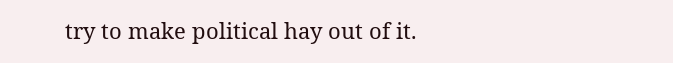try to make political hay out of it.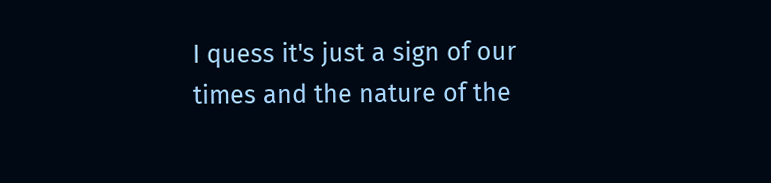I quess it's just a sign of our times and the nature of the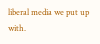liberal media we put up with.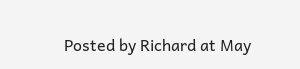Posted by Richard at May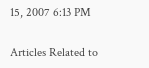15, 2007 6:13 PM

Articles Related to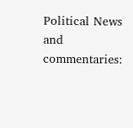Political News and commentaries: